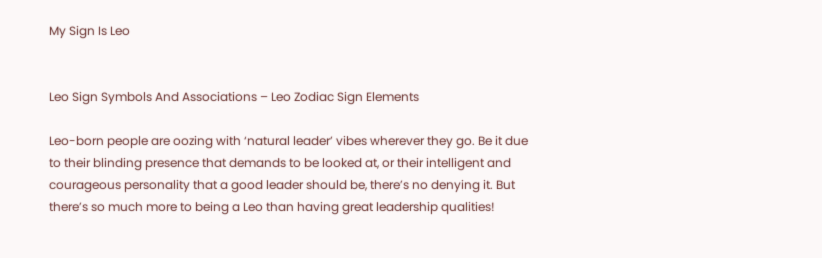My Sign Is Leo


Leo Sign Symbols And Associations – Leo Zodiac Sign Elements

Leo-born people are oozing with ‘natural leader’ vibes wherever they go. Be it due to their blinding presence that demands to be looked at, or their intelligent and courageous personality that a good leader should be, there’s no denying it. But there’s so much more to being a Leo than having great leadership qualities!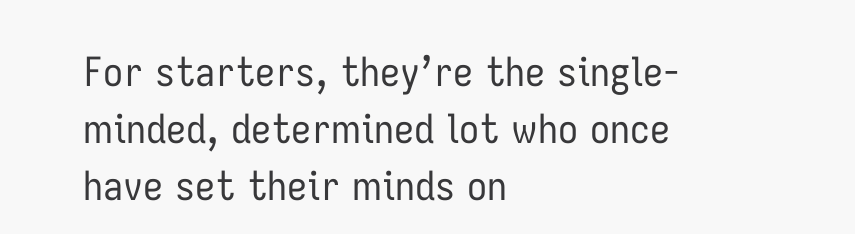For starters, they’re the single-minded, determined lot who once have set their minds on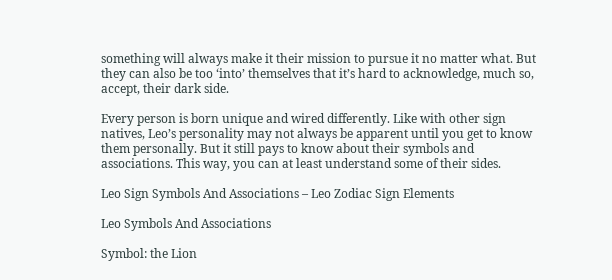something will always make it their mission to pursue it no matter what. But they can also be too ‘into’ themselves that it’s hard to acknowledge, much so, accept, their dark side.

Every person is born unique and wired differently. Like with other sign natives, Leo’s personality may not always be apparent until you get to know them personally. But it still pays to know about their symbols and associations. This way, you can at least understand some of their sides.

Leo Sign Symbols And Associations – Leo Zodiac Sign Elements

Leo Symbols And Associations

Symbol: the Lion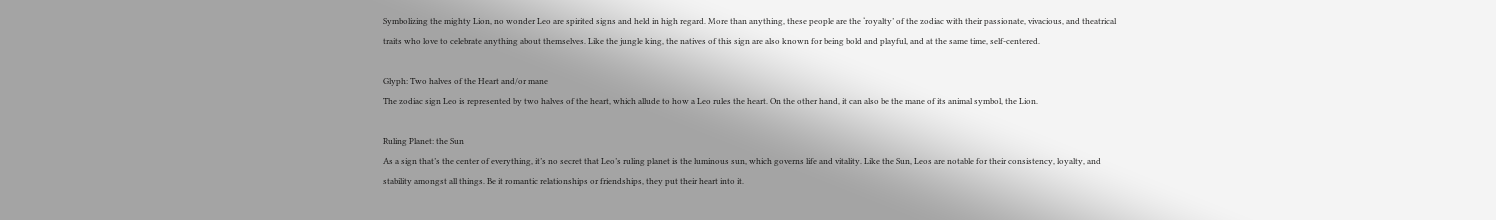Symbolizing the mighty Lion, no wonder Leo are spirited signs and held in high regard. More than anything, these people are the ‘royalty’ of the zodiac with their passionate, vivacious, and theatrical traits who love to celebrate anything about themselves. Like the jungle king, the natives of this sign are also known for being bold and playful, and at the same time, self-centered.

Glyph: Two halves of the Heart and/or mane
The zodiac sign Leo is represented by two halves of the heart, which allude to how a Leo rules the heart. On the other hand, it can also be the mane of its animal symbol, the Lion.

Ruling Planet: the Sun
As a sign that’s the center of everything, it’s no secret that Leo’s ruling planet is the luminous sun, which governs life and vitality. Like the Sun, Leos are notable for their consistency, loyalty, and stability amongst all things. Be it romantic relationships or friendships, they put their heart into it.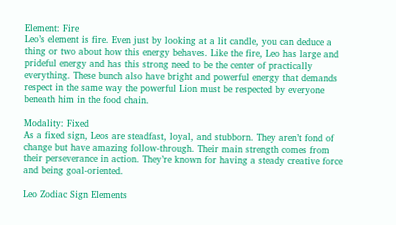Element: Fire
Leo’s element is fire. Even just by looking at a lit candle, you can deduce a thing or two about how this energy behaves. Like the fire, Leo has large and prideful energy and has this strong need to be the center of practically everything. These bunch also have bright and powerful energy that demands respect in the same way the powerful Lion must be respected by everyone beneath him in the food chain.

Modality: Fixed
As a fixed sign, Leos are steadfast, loyal, and stubborn. They aren’t fond of change but have amazing follow-through. Their main strength comes from their perseverance in action. They’re known for having a steady creative force and being goal-oriented.

Leo Zodiac Sign Elements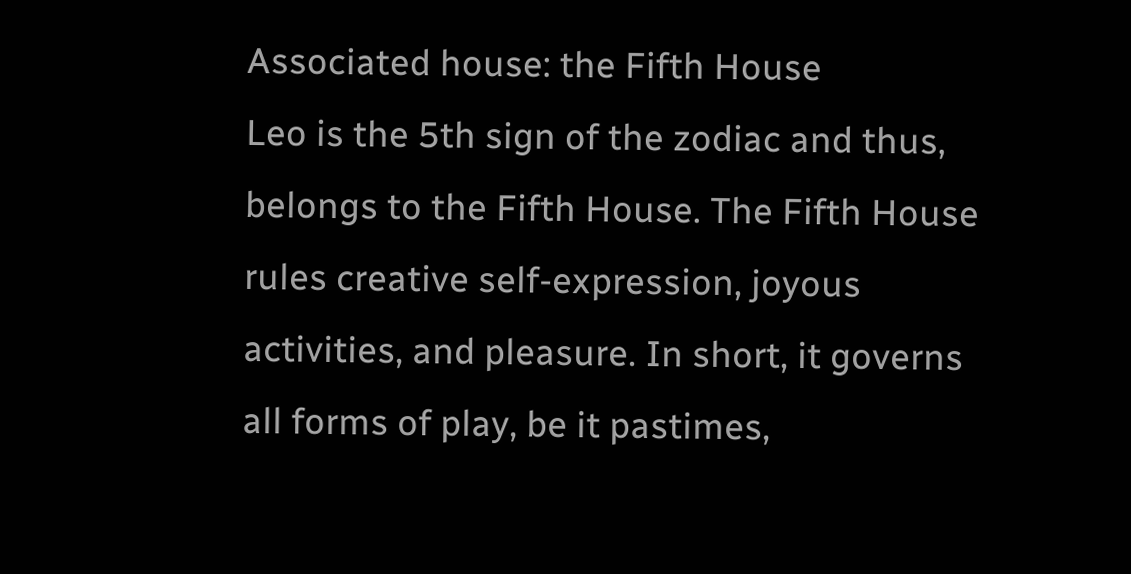Associated house: the Fifth House
Leo is the 5th sign of the zodiac and thus, belongs to the Fifth House. The Fifth House rules creative self-expression, joyous activities, and pleasure. In short, it governs all forms of play, be it pastimes,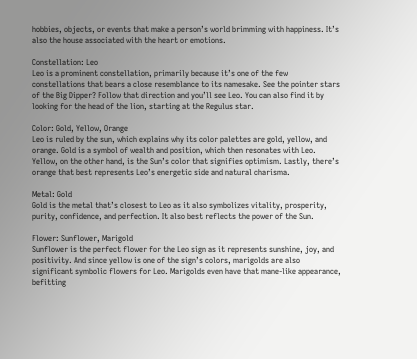hobbies, objects, or events that make a person’s world brimming with happiness. It’s also the house associated with the heart or emotions.

Constellation: Leo
Leo is a prominent constellation, primarily because it’s one of the few constellations that bears a close resemblance to its namesake. See the pointer stars of the Big Dipper? Follow that direction and you’ll see Leo. You can also find it by looking for the head of the lion, starting at the Regulus star.

Color: Gold, Yellow, Orange
Leo is ruled by the sun, which explains why its color palettes are gold, yellow, and orange. Gold is a symbol of wealth and position, which then resonates with Leo. Yellow, on the other hand, is the Sun’s color that signifies optimism. Lastly, there’s orange that best represents Leo’s energetic side and natural charisma.

Metal: Gold
Gold is the metal that’s closest to Leo as it also symbolizes vitality, prosperity, purity, confidence, and perfection. It also best reflects the power of the Sun.

Flower: Sunflower, Marigold
Sunflower is the perfect flower for the Leo sign as it represents sunshine, joy, and positivity. And since yellow is one of the sign’s colors, marigolds are also significant symbolic flowers for Leo. Marigolds even have that mane-like appearance, befitting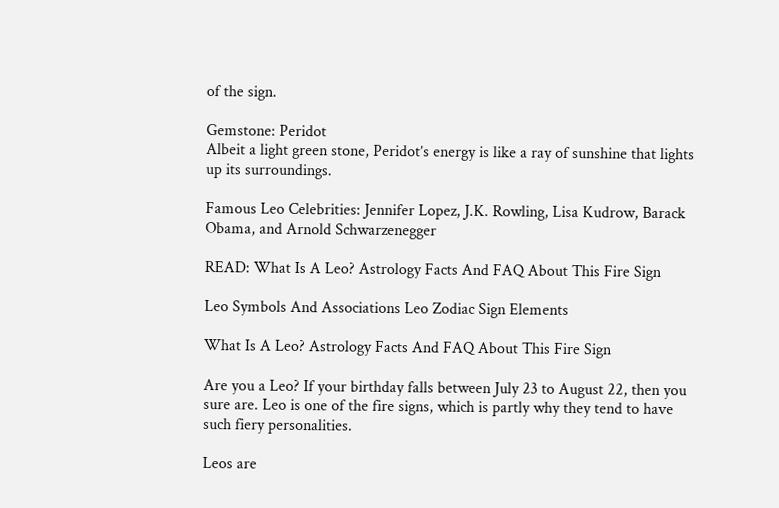of the sign.

Gemstone: Peridot
Albeit a light green stone, Peridot’s energy is like a ray of sunshine that lights up its surroundings.

Famous Leo Celebrities: Jennifer Lopez, J.K. Rowling, Lisa Kudrow, Barack Obama, and Arnold Schwarzenegger

READ: What Is A Leo? Astrology Facts And FAQ About This Fire Sign

Leo Symbols And Associations Leo Zodiac Sign Elements

What Is A Leo? Astrology Facts And FAQ About This Fire Sign

Are you a Leo? If your birthday falls between July 23 to August 22, then you sure are. Leo is one of the fire signs, which is partly why they tend to have such fiery personalities.

Leos are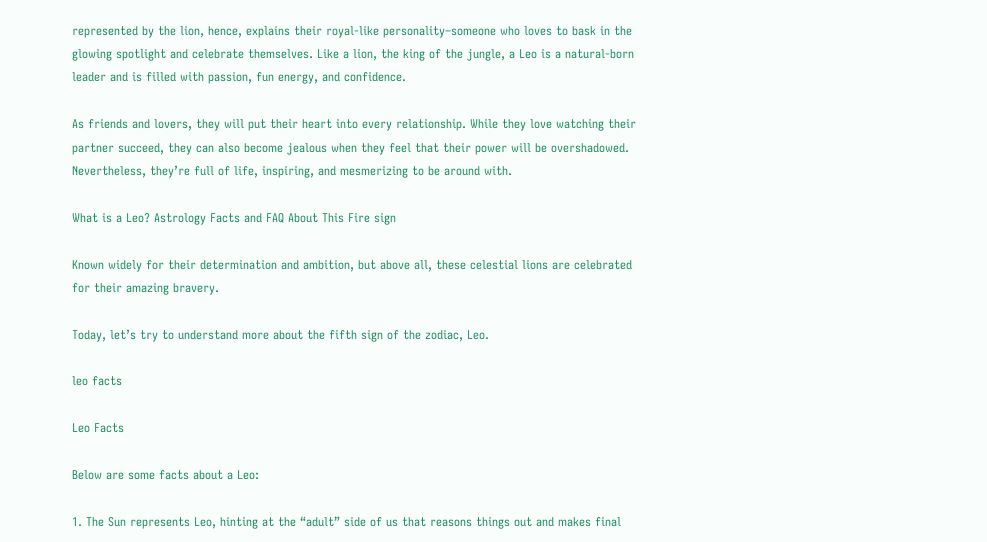represented by the lion, hence, explains their royal-like personality–someone who loves to bask in the glowing spotlight and celebrate themselves. Like a lion, the king of the jungle, a Leo is a natural-born leader and is filled with passion, fun energy, and confidence.

As friends and lovers, they will put their heart into every relationship. While they love watching their partner succeed, they can also become jealous when they feel that their power will be overshadowed. Nevertheless, they’re full of life, inspiring, and mesmerizing to be around with.

What is a Leo? Astrology Facts and FAQ About This Fire sign

Known widely for their determination and ambition, but above all, these celestial lions are celebrated for their amazing bravery.

Today, let’s try to understand more about the fifth sign of the zodiac, Leo.

leo facts

Leo Facts

Below are some facts about a Leo:

1. The Sun represents Leo, hinting at the “adult” side of us that reasons things out and makes final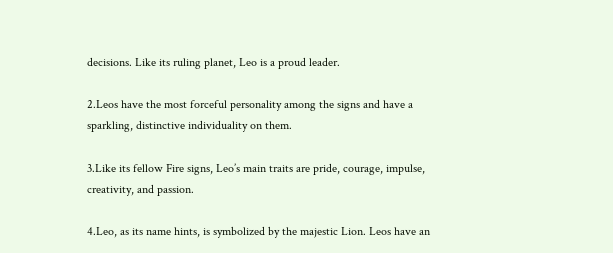decisions. Like its ruling planet, Leo is a proud leader.

2.Leos have the most forceful personality among the signs and have a sparkling, distinctive individuality on them.

3.Like its fellow Fire signs, Leo’s main traits are pride, courage, impulse, creativity, and passion.

4.Leo, as its name hints, is symbolized by the majestic Lion. Leos have an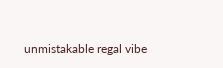unmistakable regal vibe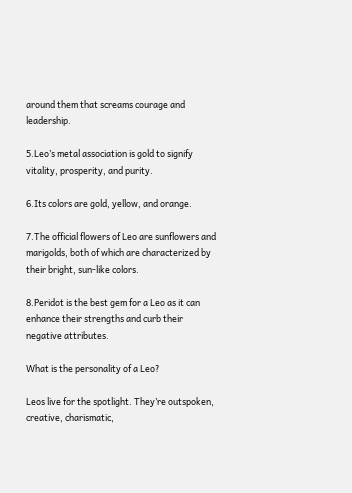around them that screams courage and leadership.

5.Leo’s metal association is gold to signify vitality, prosperity, and purity.

6.Its colors are gold, yellow, and orange.

7.The official flowers of Leo are sunflowers and marigolds, both of which are characterized by their bright, sun-like colors.

8.Peridot is the best gem for a Leo as it can enhance their strengths and curb their negative attributes.

What is the personality of a Leo?

Leos live for the spotlight. They’re outspoken, creative, charismatic,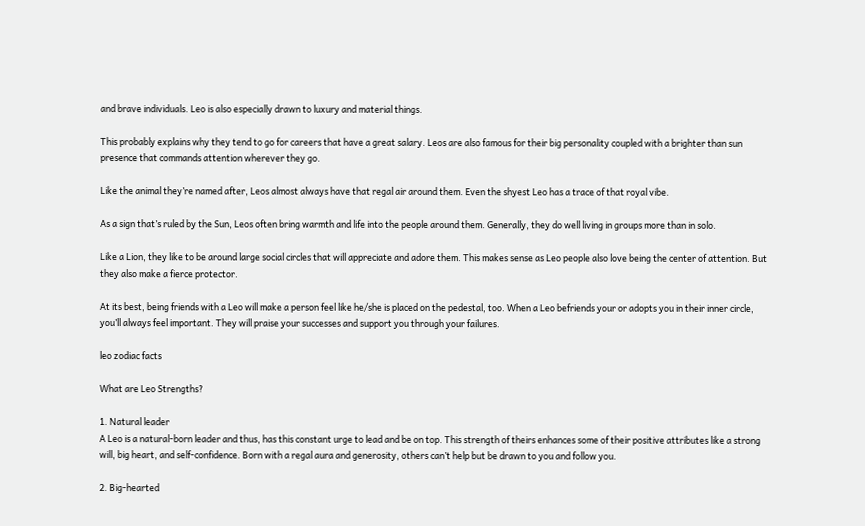and brave individuals. Leo is also especially drawn to luxury and material things.

This probably explains why they tend to go for careers that have a great salary. Leos are also famous for their big personality coupled with a brighter than sun presence that commands attention wherever they go.

Like the animal they’re named after, Leos almost always have that regal air around them. Even the shyest Leo has a trace of that royal vibe.

As a sign that’s ruled by the Sun, Leos often bring warmth and life into the people around them. Generally, they do well living in groups more than in solo.

Like a Lion, they like to be around large social circles that will appreciate and adore them. This makes sense as Leo people also love being the center of attention. But they also make a fierce protector.

At its best, being friends with a Leo will make a person feel like he/she is placed on the pedestal, too. When a Leo befriends your or adopts you in their inner circle, you’ll always feel important. They will praise your successes and support you through your failures.

leo zodiac facts

What are Leo Strengths?

1. Natural leader
A Leo is a natural-born leader and thus, has this constant urge to lead and be on top. This strength of theirs enhances some of their positive attributes like a strong will, big heart, and self-confidence. Born with a regal aura and generosity, others can’t help but be drawn to you and follow you.

2. Big-hearted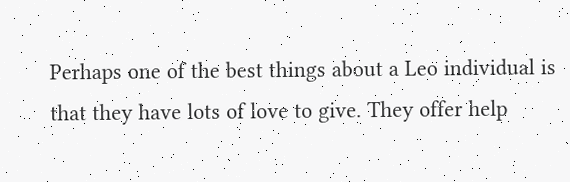Perhaps one of the best things about a Leo individual is that they have lots of love to give. They offer help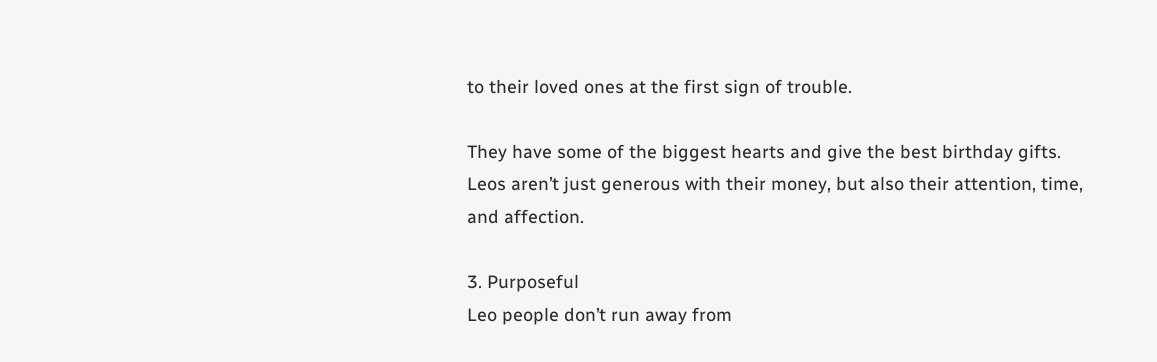to their loved ones at the first sign of trouble.

They have some of the biggest hearts and give the best birthday gifts. Leos aren’t just generous with their money, but also their attention, time, and affection.

3. Purposeful
Leo people don’t run away from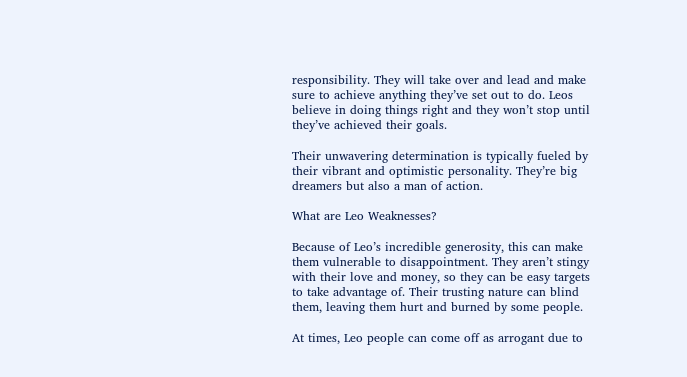responsibility. They will take over and lead and make sure to achieve anything they’ve set out to do. Leos believe in doing things right and they won’t stop until they’ve achieved their goals.

Their unwavering determination is typically fueled by their vibrant and optimistic personality. They’re big dreamers but also a man of action.

What are Leo Weaknesses?

Because of Leo’s incredible generosity, this can make them vulnerable to disappointment. They aren’t stingy with their love and money, so they can be easy targets to take advantage of. Their trusting nature can blind them, leaving them hurt and burned by some people.

At times, Leo people can come off as arrogant due to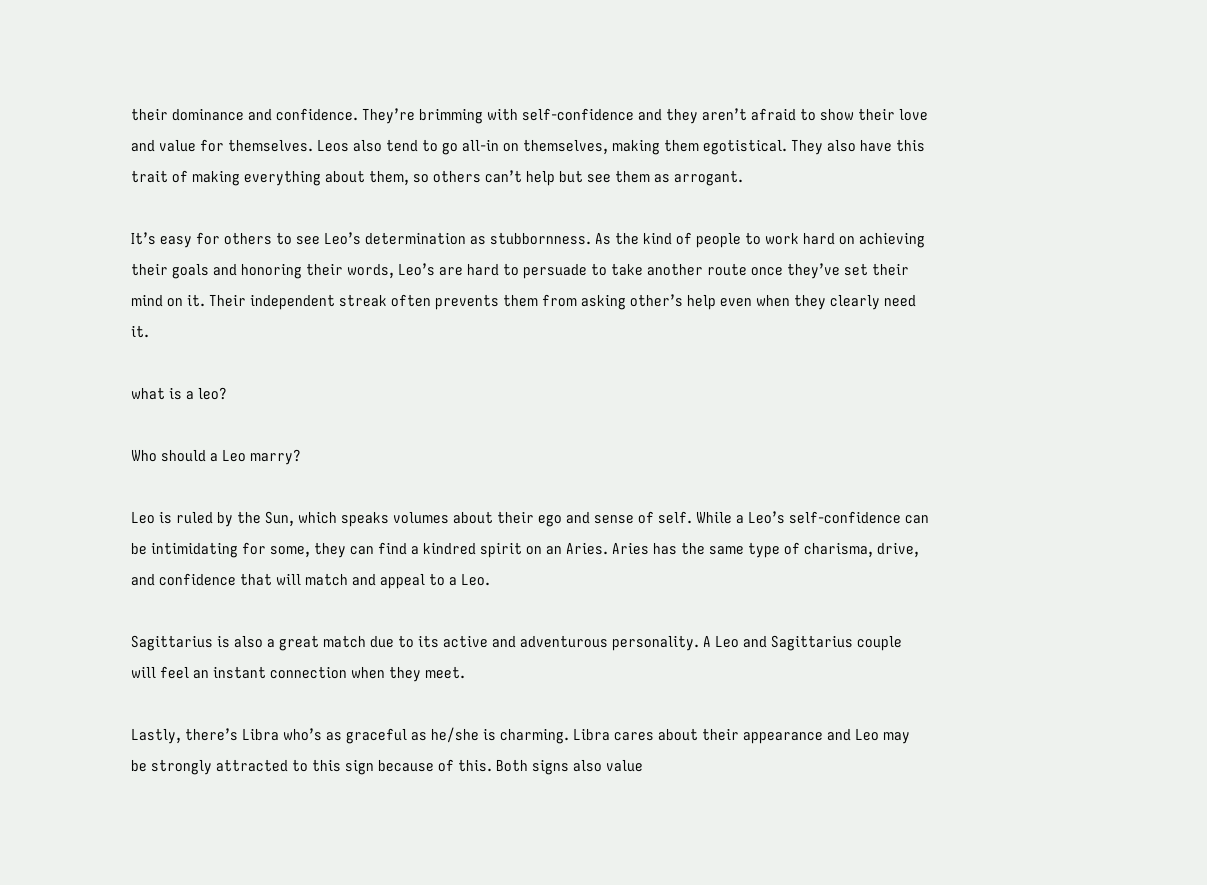their dominance and confidence. They’re brimming with self-confidence and they aren’t afraid to show their love and value for themselves. Leos also tend to go all-in on themselves, making them egotistical. They also have this trait of making everything about them, so others can’t help but see them as arrogant.

It’s easy for others to see Leo’s determination as stubbornness. As the kind of people to work hard on achieving their goals and honoring their words, Leo’s are hard to persuade to take another route once they’ve set their mind on it. Their independent streak often prevents them from asking other’s help even when they clearly need it.

what is a leo?

Who should a Leo marry?

Leo is ruled by the Sun, which speaks volumes about their ego and sense of self. While a Leo’s self-confidence can be intimidating for some, they can find a kindred spirit on an Aries. Aries has the same type of charisma, drive, and confidence that will match and appeal to a Leo.

Sagittarius is also a great match due to its active and adventurous personality. A Leo and Sagittarius couple will feel an instant connection when they meet.

Lastly, there’s Libra who’s as graceful as he/she is charming. Libra cares about their appearance and Leo may be strongly attracted to this sign because of this. Both signs also value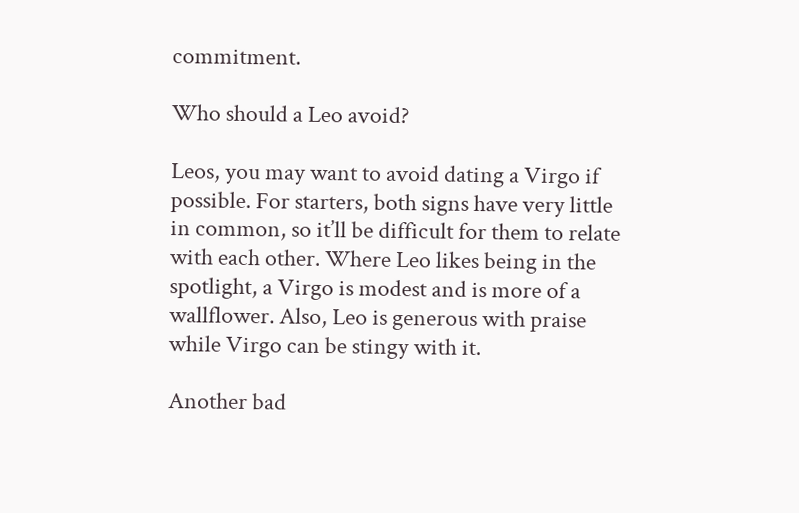commitment.

Who should a Leo avoid?

Leos, you may want to avoid dating a Virgo if possible. For starters, both signs have very little in common, so it’ll be difficult for them to relate with each other. Where Leo likes being in the spotlight, a Virgo is modest and is more of a wallflower. Also, Leo is generous with praise while Virgo can be stingy with it.

Another bad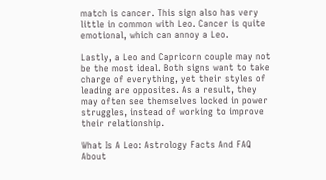match is cancer. This sign also has very little in common with Leo. Cancer is quite emotional, which can annoy a Leo.

Lastly, a Leo and Capricorn couple may not be the most ideal. Both signs want to take charge of everything, yet their styles of leading are opposites. As a result, they may often see themselves locked in power struggles, instead of working to improve their relationship.

What Is A Leo: Astrology Facts And FAQ About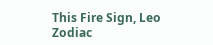This Fire Sign, Leo Zodiac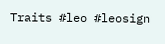Traits #leo #leosign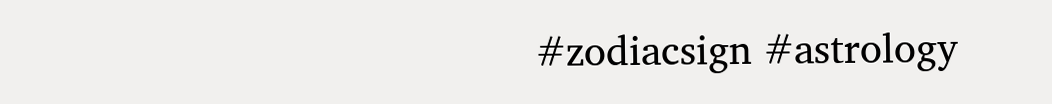#zodiacsign #astrology